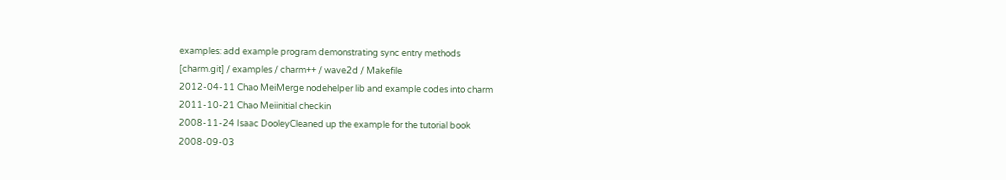examples: add example program demonstrating sync entry methods
[charm.git] / examples / charm++ / wave2d / Makefile
2012-04-11 Chao MeiMerge nodehelper lib and example codes into charm
2011-10-21 Chao Meiinitial checkin
2008-11-24 Isaac DooleyCleaned up the example for the tutorial book
2008-09-03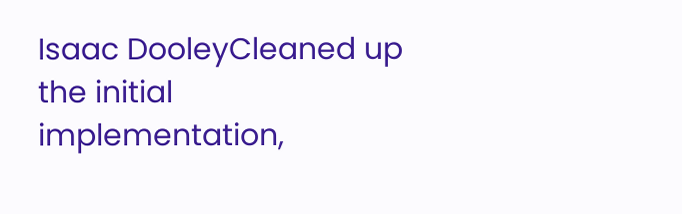Isaac DooleyCleaned up the initial implementation,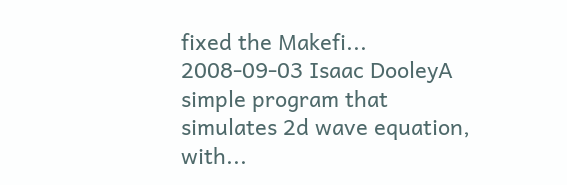fixed the Makefi...
2008-09-03 Isaac DooleyA simple program that simulates 2d wave equation, with...